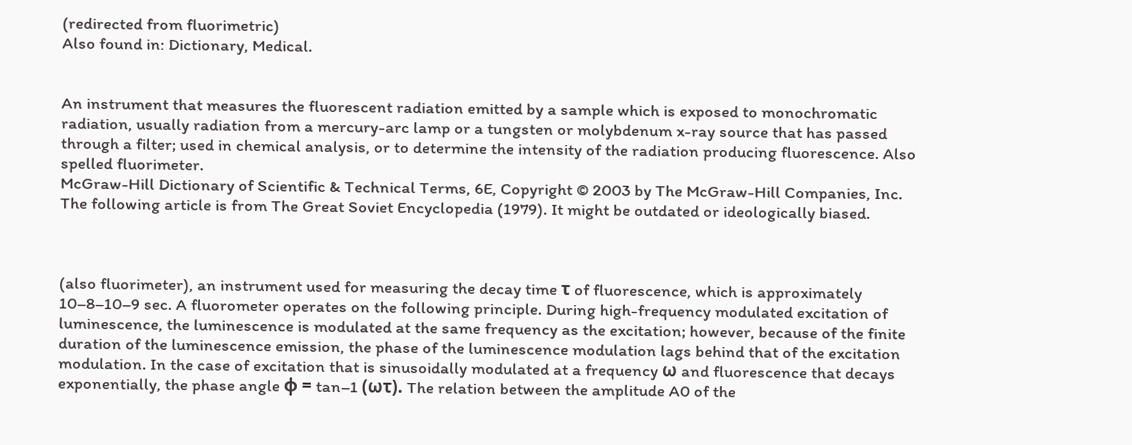(redirected from fluorimetric)
Also found in: Dictionary, Medical.


An instrument that measures the fluorescent radiation emitted by a sample which is exposed to monochromatic radiation, usually radiation from a mercury-arc lamp or a tungsten or molybdenum x-ray source that has passed through a filter; used in chemical analysis, or to determine the intensity of the radiation producing fluorescence. Also spelled fluorimeter.
McGraw-Hill Dictionary of Scientific & Technical Terms, 6E, Copyright © 2003 by The McGraw-Hill Companies, Inc.
The following article is from The Great Soviet Encyclopedia (1979). It might be outdated or ideologically biased.



(also fluorimeter), an instrument used for measuring the decay time τ of fluorescence, which is approximately 10–8–10–9 sec. A fluorometer operates on the following principle. During high-frequency modulated excitation of luminescence, the luminescence is modulated at the same frequency as the excitation; however, because of the finite duration of the luminescence emission, the phase of the luminescence modulation lags behind that of the excitation modulation. In the case of excitation that is sinusoidally modulated at a frequency ω and fluorescence that decays exponentially, the phase angle φ = tan–1 (ωτ). The relation between the amplitude A0 of the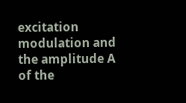excitation modulation and the amplitude A of the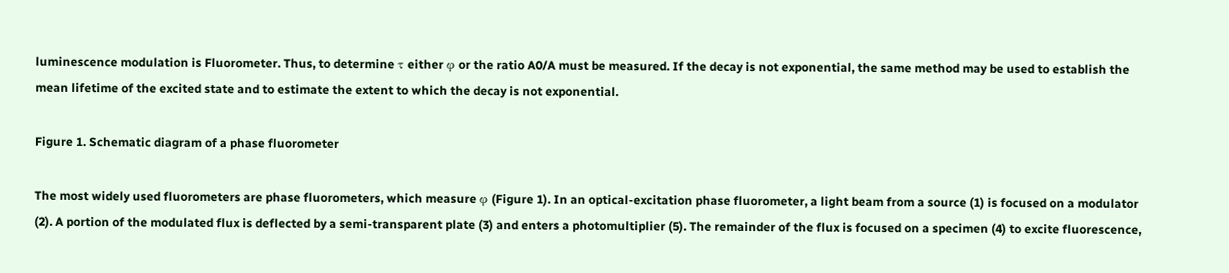luminescence modulation is Fluorometer. Thus, to determine τ either φ or the ratio A0/A must be measured. If the decay is not exponential, the same method may be used to establish the mean lifetime of the excited state and to estimate the extent to which the decay is not exponential.

Figure 1. Schematic diagram of a phase fluorometer

The most widely used fluorometers are phase fluorometers, which measure φ (Figure 1). In an optical-excitation phase fluorometer, a light beam from a source (1) is focused on a modulator (2). A portion of the modulated flux is deflected by a semi-transparent plate (3) and enters a photomultiplier (5). The remainder of the flux is focused on a specimen (4) to excite fluorescence,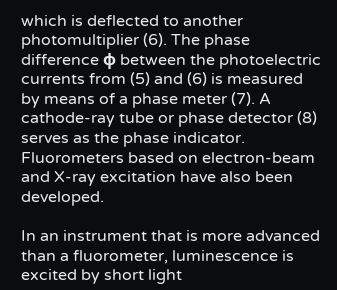which is deflected to another photomultiplier (6). The phase difference φ between the photoelectric currents from (5) and (6) is measured by means of a phase meter (7). A cathode-ray tube or phase detector (8) serves as the phase indicator. Fluorometers based on electron-beam and X-ray excitation have also been developed.

In an instrument that is more advanced than a fluorometer, luminescence is excited by short light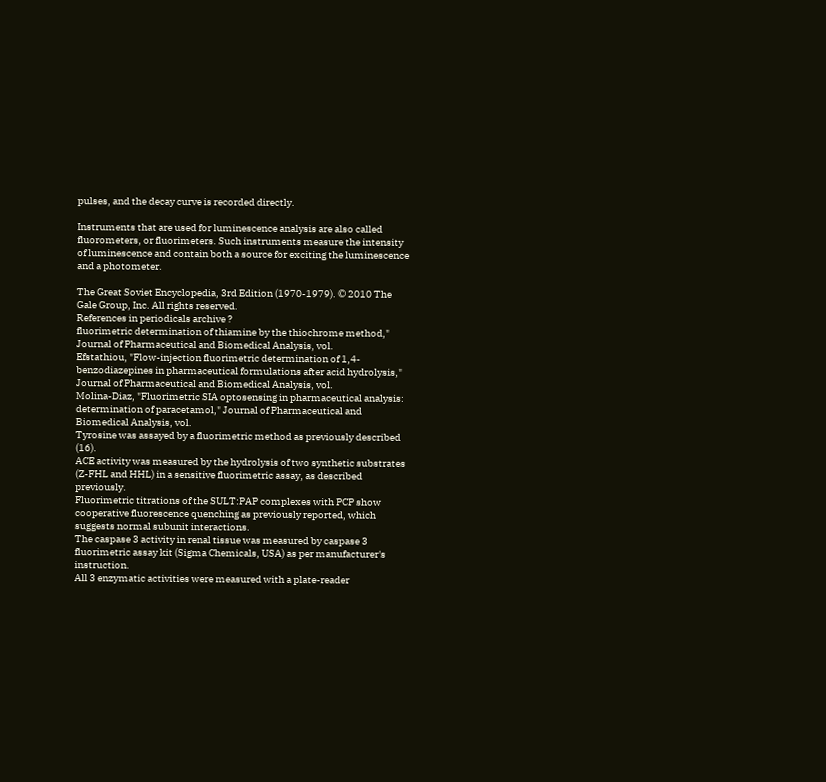pulses, and the decay curve is recorded directly.

Instruments that are used for luminescence analysis are also called fluorometers, or fluorimeters. Such instruments measure the intensity of luminescence and contain both a source for exciting the luminescence and a photometer.

The Great Soviet Encyclopedia, 3rd Edition (1970-1979). © 2010 The Gale Group, Inc. All rights reserved.
References in periodicals archive ?
fluorimetric determination of thiamine by the thiochrome method," Journal of Pharmaceutical and Biomedical Analysis, vol.
Efstathiou, "Flow-injection fluorimetric determination of 1,4-benzodiazepines in pharmaceutical formulations after acid hydrolysis," Journal of Pharmaceutical and Biomedical Analysis, vol.
Molina-Diaz, "Fluorimetric SIA optosensing in pharmaceutical analysis: determination of paracetamol," Journal of Pharmaceutical and Biomedical Analysis, vol.
Tyrosine was assayed by a fluorimetric method as previously described (16).
ACE activity was measured by the hydrolysis of two synthetic substrates (Z-FHL and HHL) in a sensitive fluorimetric assay, as described previously.
Fluorimetric titrations of the SULT:PAP complexes with PCP show cooperative fluorescence quenching as previously reported, which suggests normal subunit interactions.
The caspase 3 activity in renal tissue was measured by caspase 3 fluorimetric assay kit (Sigma Chemicals, USA) as per manufacturer's instruction.
All 3 enzymatic activities were measured with a plate-reader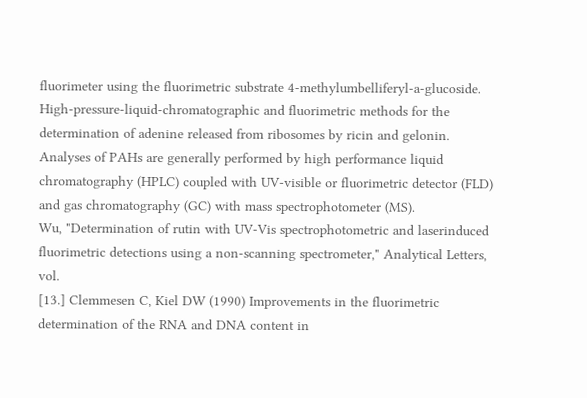fluorimeter using the fluorimetric substrate 4-methylumbelliferyl-a-glucoside.
High-pressure-liquid-chromatographic and fluorimetric methods for the determination of adenine released from ribosomes by ricin and gelonin.
Analyses of PAHs are generally performed by high performance liquid chromatography (HPLC) coupled with UV-visible or fluorimetric detector (FLD) and gas chromatography (GC) with mass spectrophotometer (MS).
Wu, "Determination of rutin with UV-Vis spectrophotometric and laserinduced fluorimetric detections using a non-scanning spectrometer," Analytical Letters, vol.
[13.] Clemmesen C, Kiel DW (1990) Improvements in the fluorimetric determination of the RNA and DNA content in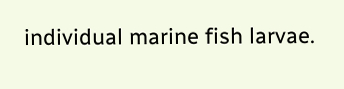individual marine fish larvae.